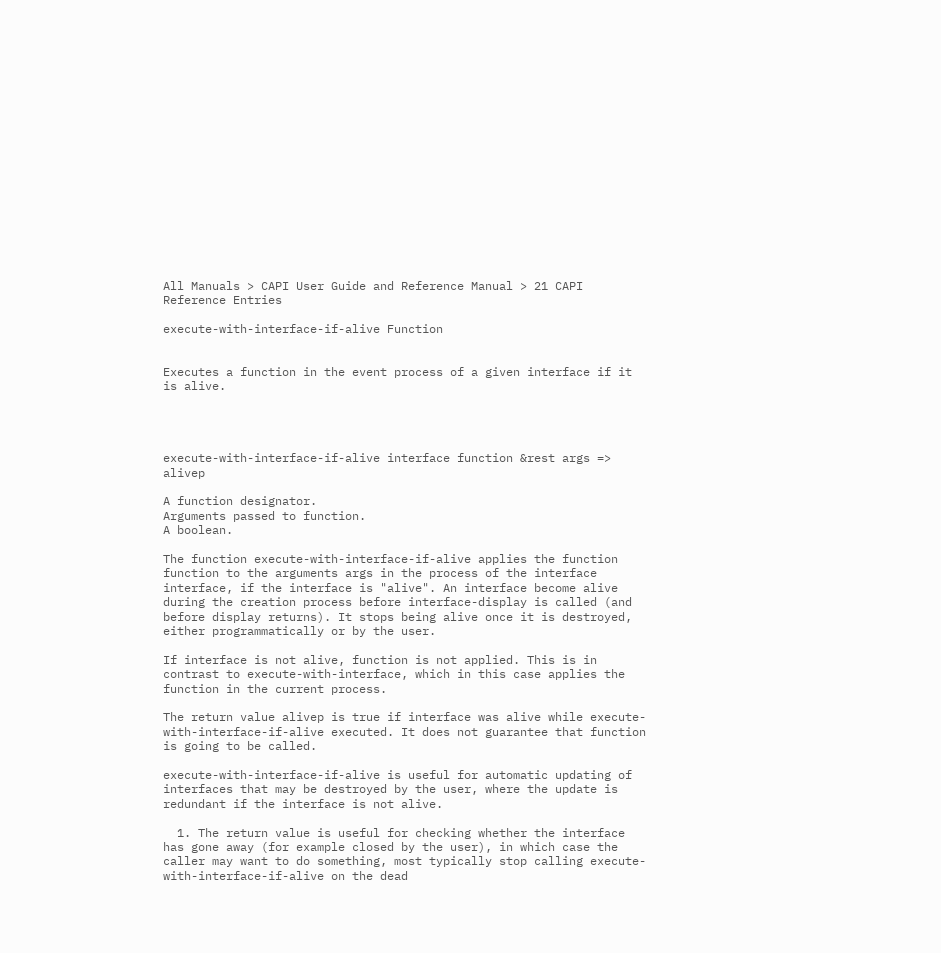All Manuals > CAPI User Guide and Reference Manual > 21 CAPI Reference Entries

execute-with-interface-if-alive Function


Executes a function in the event process of a given interface if it is alive.




execute-with-interface-if-alive interface function &rest args => alivep

A function designator.
Arguments passed to function.
A boolean.

The function execute-with-interface-if-alive applies the function function to the arguments args in the process of the interface interface, if the interface is "alive". An interface become alive during the creation process before interface-display is called (and before display returns). It stops being alive once it is destroyed, either programmatically or by the user.

If interface is not alive, function is not applied. This is in contrast to execute-with-interface, which in this case applies the function in the current process.

The return value alivep is true if interface was alive while execute-with-interface-if-alive executed. It does not guarantee that function is going to be called.

execute-with-interface-if-alive is useful for automatic updating of interfaces that may be destroyed by the user, where the update is redundant if the interface is not alive.

  1. The return value is useful for checking whether the interface has gone away (for example closed by the user), in which case the caller may want to do something, most typically stop calling execute-with-interface-if-alive on the dead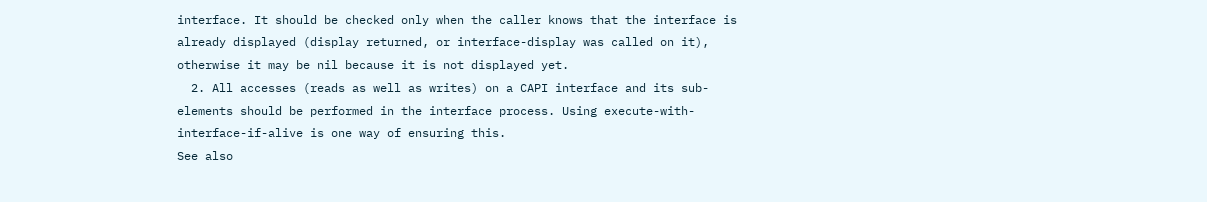interface. It should be checked only when the caller knows that the interface is already displayed (display returned, or interface-display was called on it), otherwise it may be nil because it is not displayed yet.
  2. All accesses (reads as well as writes) on a CAPI interface and its sub-elements should be performed in the interface process. Using execute-with-interface-if-alive is one way of ensuring this.
See also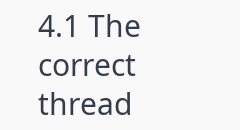4.1 The correct thread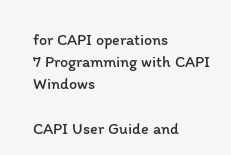for CAPI operations
7 Programming with CAPI Windows

CAPI User Guide and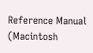Reference Manual (Macintosh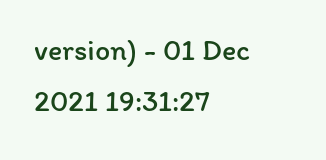version) - 01 Dec 2021 19:31:27